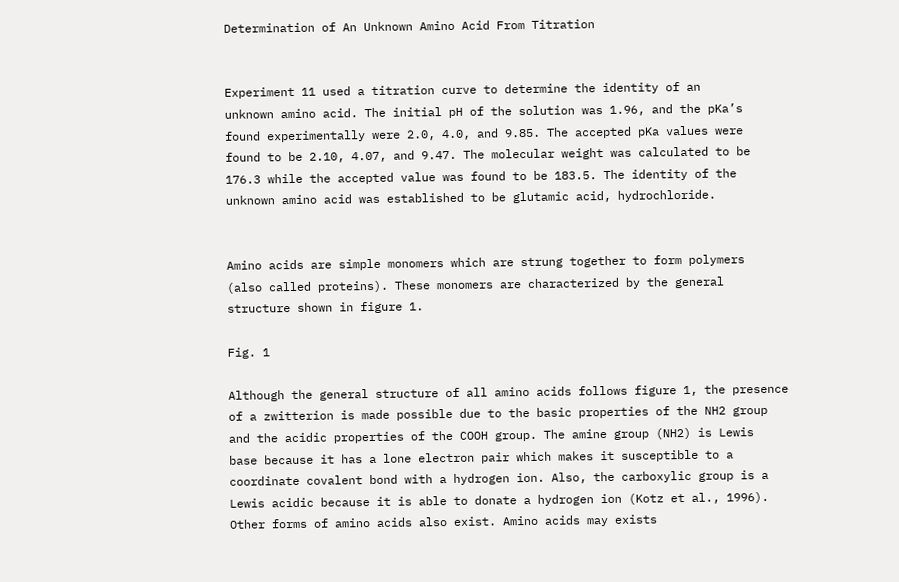Determination of An Unknown Amino Acid From Titration


Experiment 11 used a titration curve to determine the identity of an
unknown amino acid. The initial pH of the solution was 1.96, and the pKa’s
found experimentally were 2.0, 4.0, and 9.85. The accepted pKa values were
found to be 2.10, 4.07, and 9.47. The molecular weight was calculated to be
176.3 while the accepted value was found to be 183.5. The identity of the
unknown amino acid was established to be glutamic acid, hydrochloride.


Amino acids are simple monomers which are strung together to form polymers
(also called proteins). These monomers are characterized by the general
structure shown in figure 1.

Fig. 1

Although the general structure of all amino acids follows figure 1, the presence
of a zwitterion is made possible due to the basic properties of the NH2 group
and the acidic properties of the COOH group. The amine group (NH2) is Lewis
base because it has a lone electron pair which makes it susceptible to a
coordinate covalent bond with a hydrogen ion. Also, the carboxylic group is a
Lewis acidic because it is able to donate a hydrogen ion (Kotz et al., 1996).
Other forms of amino acids also exist. Amino acids may exists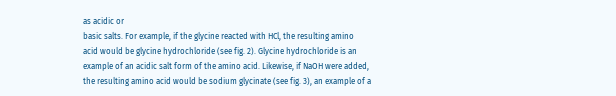as acidic or
basic salts. For example, if the glycine reacted with HCl, the resulting amino
acid would be glycine hydrochloride (see fig. 2). Glycine hydrochloride is an
example of an acidic salt form of the amino acid. Likewise, if NaOH were added,
the resulting amino acid would be sodium glycinate (see fig. 3), an example of a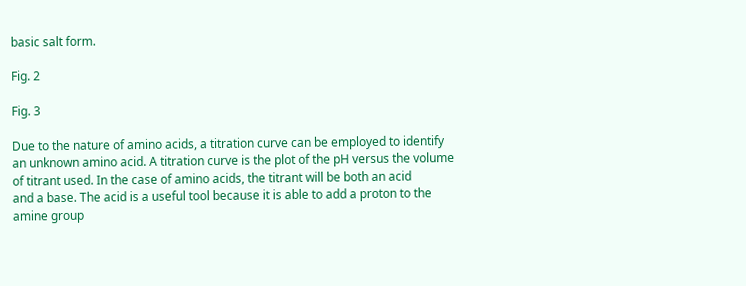basic salt form.

Fig. 2

Fig. 3

Due to the nature of amino acids, a titration curve can be employed to identify
an unknown amino acid. A titration curve is the plot of the pH versus the volume
of titrant used. In the case of amino acids, the titrant will be both an acid
and a base. The acid is a useful tool because it is able to add a proton to the
amine group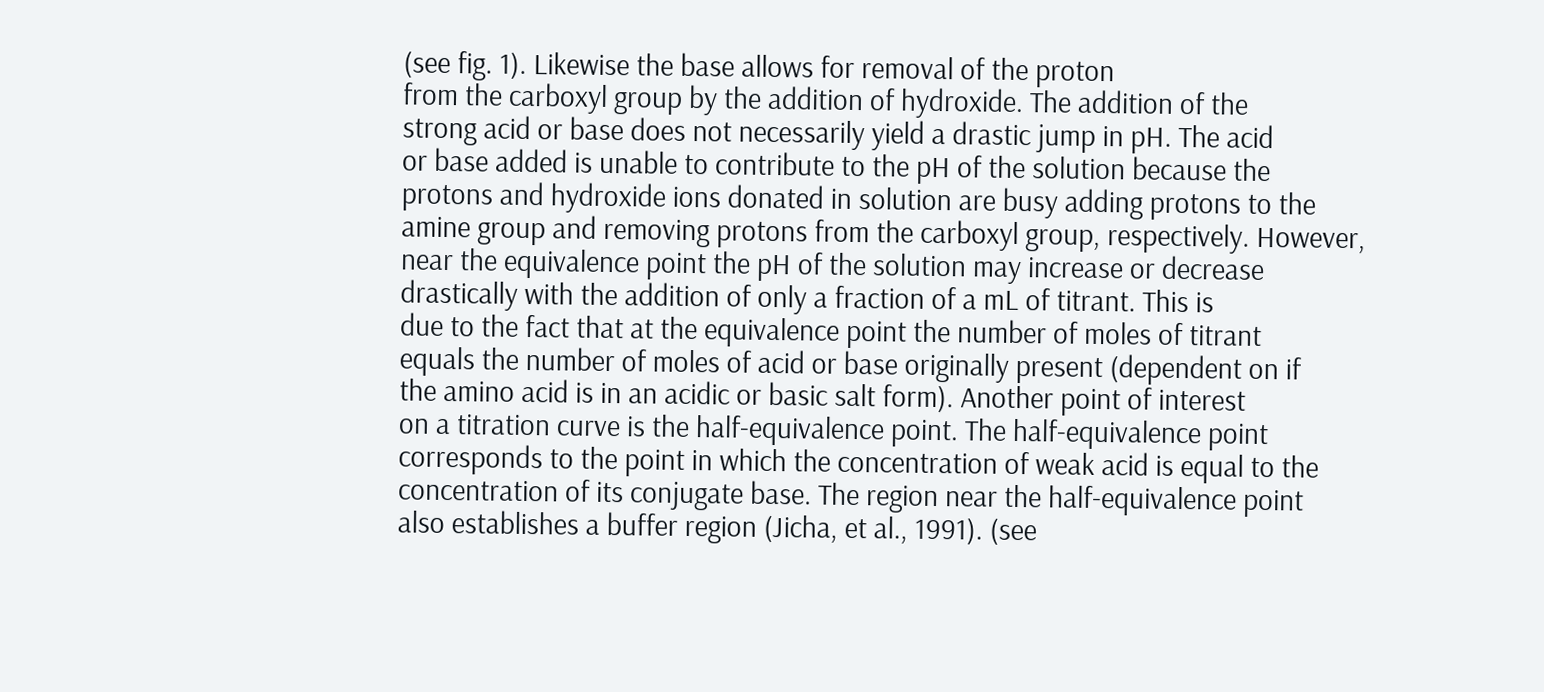(see fig. 1). Likewise the base allows for removal of the proton
from the carboxyl group by the addition of hydroxide. The addition of the
strong acid or base does not necessarily yield a drastic jump in pH. The acid
or base added is unable to contribute to the pH of the solution because the
protons and hydroxide ions donated in solution are busy adding protons to the
amine group and removing protons from the carboxyl group, respectively. However,
near the equivalence point the pH of the solution may increase or decrease
drastically with the addition of only a fraction of a mL of titrant. This is
due to the fact that at the equivalence point the number of moles of titrant
equals the number of moles of acid or base originally present (dependent on if
the amino acid is in an acidic or basic salt form). Another point of interest
on a titration curve is the half-equivalence point. The half-equivalence point
corresponds to the point in which the concentration of weak acid is equal to the
concentration of its conjugate base. The region near the half-equivalence point
also establishes a buffer region (Jicha, et al., 1991). (see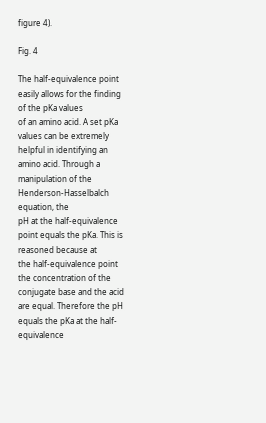figure 4).

Fig. 4

The half-equivalence point easily allows for the finding of the pKa values
of an amino acid. A set pKa values can be extremely helpful in identifying an
amino acid. Through a manipulation of the Henderson-Hasselbalch equation, the
pH at the half-equivalence point equals the pKa. This is reasoned because at
the half-equivalence point the concentration of the conjugate base and the acid
are equal. Therefore the pH equals the pKa at the half-equivalence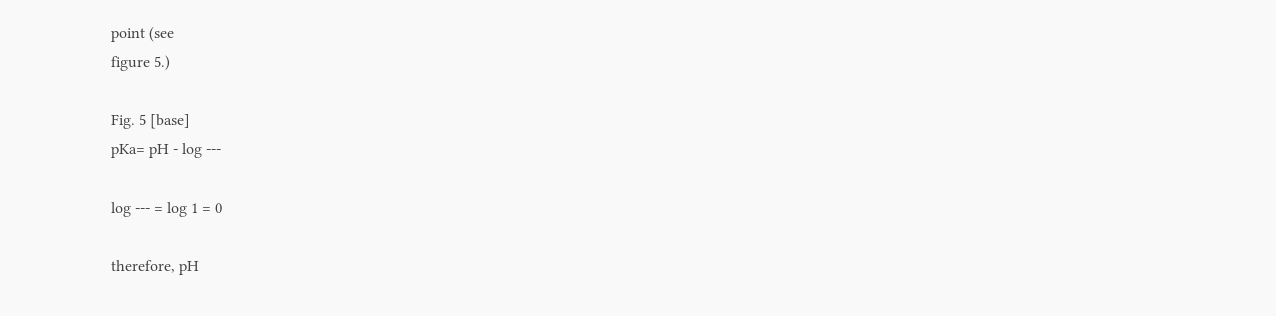point (see
figure 5.)

Fig. 5 [base]
pKa= pH - log ---

log --- = log 1 = 0

therefore, pH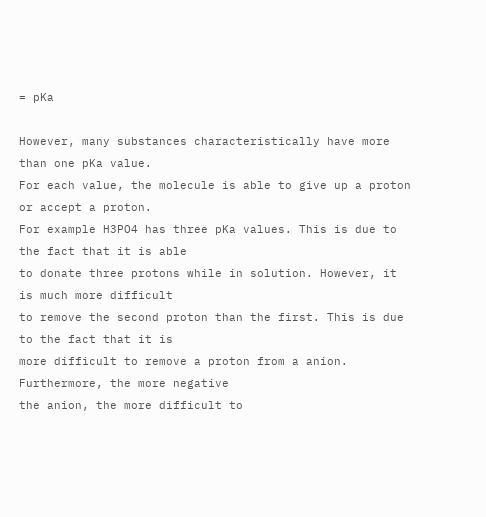= pKa

However, many substances characteristically have more than one pKa value.
For each value, the molecule is able to give up a proton or accept a proton.
For example H3PO4 has three pKa values. This is due to the fact that it is able
to donate three protons while in solution. However, it is much more difficult
to remove the second proton than the first. This is due to the fact that it is
more difficult to remove a proton from a anion. Furthermore, the more negative
the anion, the more difficult to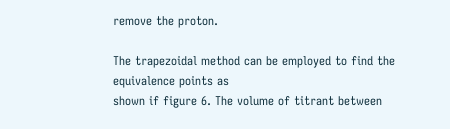remove the proton.

The trapezoidal method can be employed to find the equivalence points as
shown if figure 6. The volume of titrant between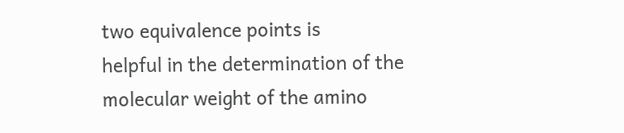two equivalence points is
helpful in the determination of the molecular weight of the amino